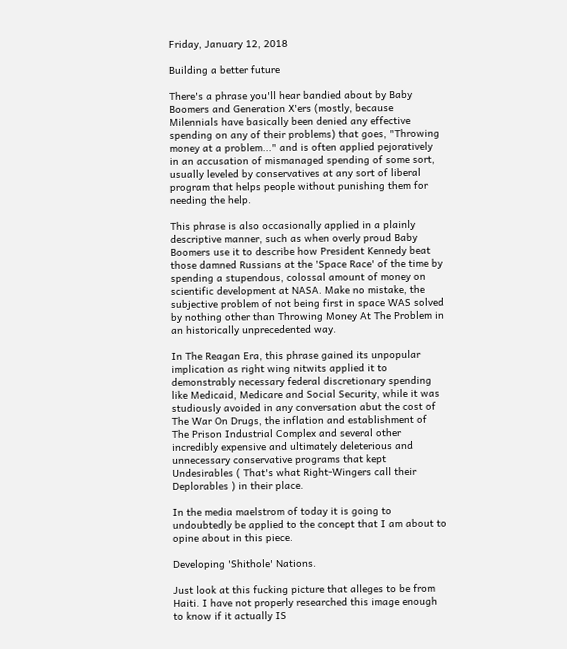Friday, January 12, 2018

Building a better future

There's a phrase you'll hear bandied about by Baby Boomers and Generation X'ers (mostly, because Milennials have basically been denied any effective spending on any of their problems) that goes, "Throwing money at a problem..." and is often applied pejoratively in an accusation of mismanaged spending of some sort, usually leveled by conservatives at any sort of liberal program that helps people without punishing them for needing the help.

This phrase is also occasionally applied in a plainly descriptive manner, such as when overly proud Baby Boomers use it to describe how President Kennedy beat those damned Russians at the 'Space Race' of the time by spending a stupendous, colossal amount of money on scientific development at NASA. Make no mistake, the subjective problem of not being first in space WAS solved by nothing other than Throwing Money At The Problem in an historically unprecedented way.

In The Reagan Era, this phrase gained its unpopular implication as right wing nitwits applied it to demonstrably necessary federal discretionary spending like Medicaid, Medicare and Social Security, while it was studiously avoided in any conversation abut the cost of The War On Drugs, the inflation and establishment of The Prison Industrial Complex and several other incredibly expensive and ultimately deleterious and unnecessary conservative programs that kept Undesirables ( That's what Right-Wingers call their Deplorables ) in their place.

In the media maelstrom of today it is going to undoubtedly be applied to the concept that I am about to opine about in this piece.

Developing 'Shithole' Nations.

Just look at this fucking picture that alleges to be from Haiti. I have not properly researched this image enough to know if it actually IS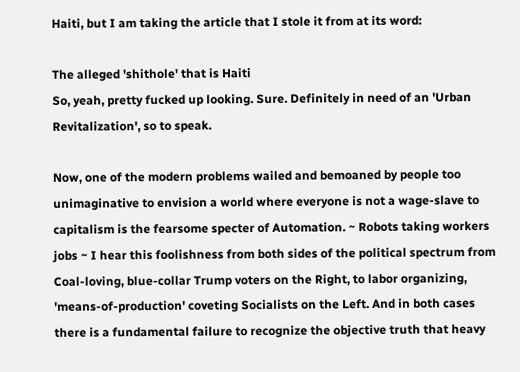Haiti, but I am taking the article that I stole it from at its word:

The alleged 'shithole' that is Haiti
So, yeah, pretty fucked up looking. Sure. Definitely in need of an 'Urban Revitalization', so to speak.

Now, one of the modern problems wailed and bemoaned by people too unimaginative to envision a world where everyone is not a wage-slave to capitalism is the fearsome specter of Automation. ~ Robots taking workers jobs ~ I hear this foolishness from both sides of the political spectrum from Coal-loving, blue-collar Trump voters on the Right, to labor organizing, 'means-of-production' coveting Socialists on the Left. And in both cases there is a fundamental failure to recognize the objective truth that heavy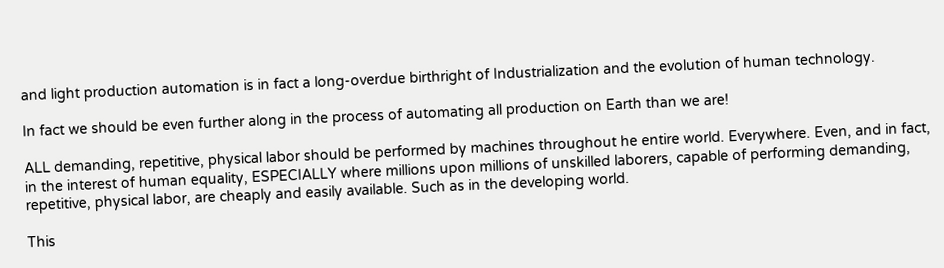and light production automation is in fact a long-overdue birthright of Industrialization and the evolution of human technology.

In fact we should be even further along in the process of automating all production on Earth than we are!

ALL demanding, repetitive, physical labor should be performed by machines throughout he entire world. Everywhere. Even, and in fact, in the interest of human equality, ESPECIALLY where millions upon millions of unskilled laborers, capable of performing demanding, repetitive, physical labor, are cheaply and easily available. Such as in the developing world.

This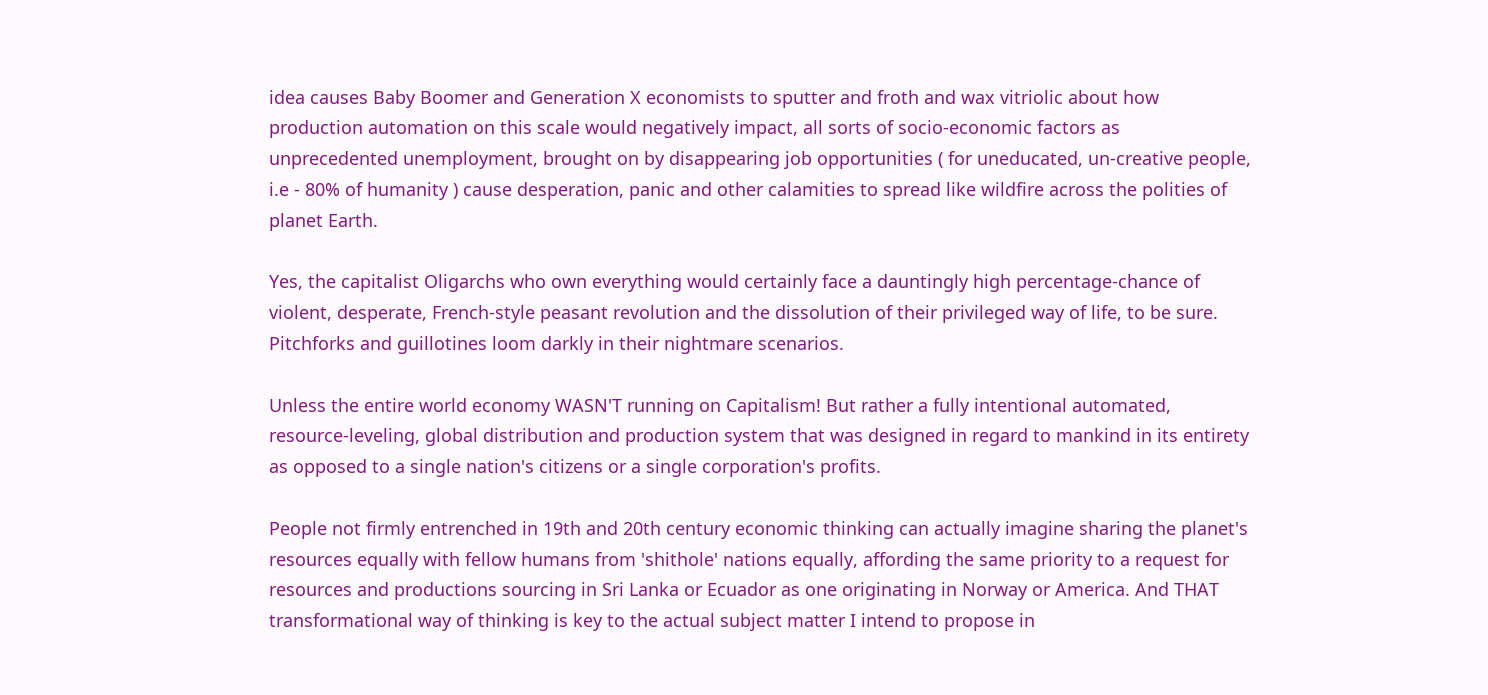idea causes Baby Boomer and Generation X economists to sputter and froth and wax vitriolic about how production automation on this scale would negatively impact, all sorts of socio-economic factors as unprecedented unemployment, brought on by disappearing job opportunities ( for uneducated, un-creative people, i.e - 80% of humanity ) cause desperation, panic and other calamities to spread like wildfire across the polities of planet Earth.

Yes, the capitalist Oligarchs who own everything would certainly face a dauntingly high percentage-chance of violent, desperate, French-style peasant revolution and the dissolution of their privileged way of life, to be sure. Pitchforks and guillotines loom darkly in their nightmare scenarios.

Unless the entire world economy WASN'T running on Capitalism! But rather a fully intentional automated, resource-leveling, global distribution and production system that was designed in regard to mankind in its entirety as opposed to a single nation's citizens or a single corporation's profits.

People not firmly entrenched in 19th and 20th century economic thinking can actually imagine sharing the planet's resources equally with fellow humans from 'shithole' nations equally, affording the same priority to a request for resources and productions sourcing in Sri Lanka or Ecuador as one originating in Norway or America. And THAT transformational way of thinking is key to the actual subject matter I intend to propose in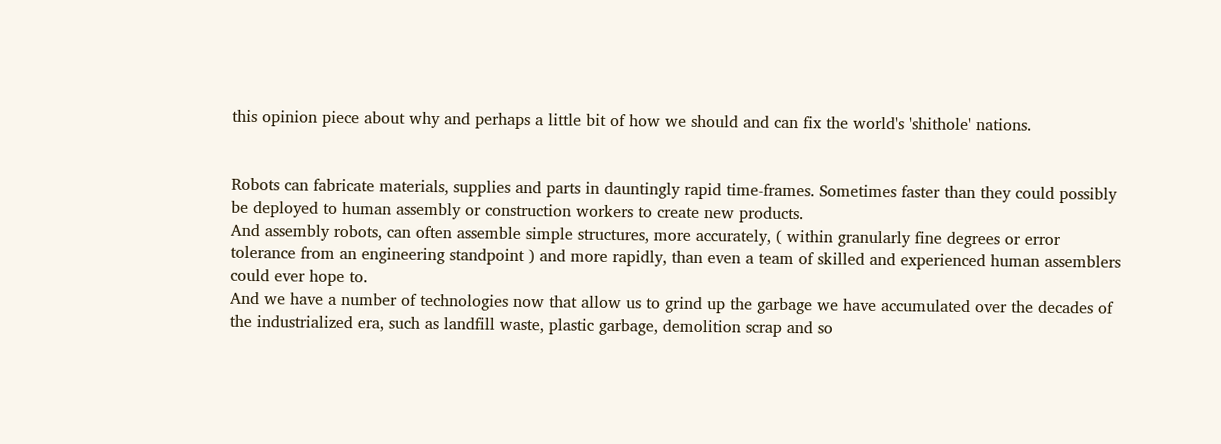this opinion piece about why and perhaps a little bit of how we should and can fix the world's 'shithole' nations.


Robots can fabricate materials, supplies and parts in dauntingly rapid time-frames. Sometimes faster than they could possibly be deployed to human assembly or construction workers to create new products.
And assembly robots, can often assemble simple structures, more accurately, ( within granularly fine degrees or error tolerance from an engineering standpoint ) and more rapidly, than even a team of skilled and experienced human assemblers could ever hope to.
And we have a number of technologies now that allow us to grind up the garbage we have accumulated over the decades of the industrialized era, such as landfill waste, plastic garbage, demolition scrap and so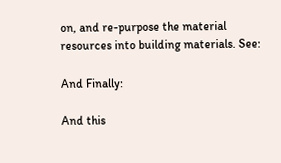on, and re-purpose the material resources into building materials. See:

And Finally:

And this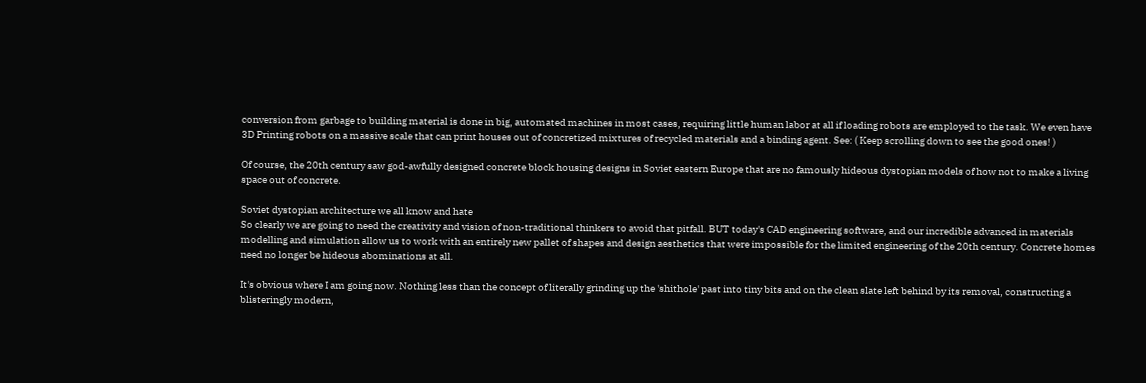conversion from garbage to building material is done in big, automated machines in most cases, requiring little human labor at all if loading robots are employed to the task. We even have 3D Printing robots on a massive scale that can print houses out of concretized mixtures of recycled materials and a binding agent. See: ( Keep scrolling down to see the good ones! )

Of course, the 20th century saw god-awfully designed concrete block housing designs in Soviet eastern Europe that are no famously hideous dystopian models of how not to make a living space out of concrete.

Soviet dystopian architecture we all know and hate
So clearly we are going to need the creativity and vision of non-traditional thinkers to avoid that pitfall. BUT today's CAD engineering software, and our incredible advanced in materials modelling and simulation allow us to work with an entirely new pallet of shapes and design aesthetics that were impossible for the limited engineering of the 20th century. Concrete homes need no longer be hideous abominations at all.

It's obvious where I am going now. Nothing less than the concept of literally grinding up the 'shithole' past into tiny bits and on the clean slate left behind by its removal, constructing a blisteringly modern,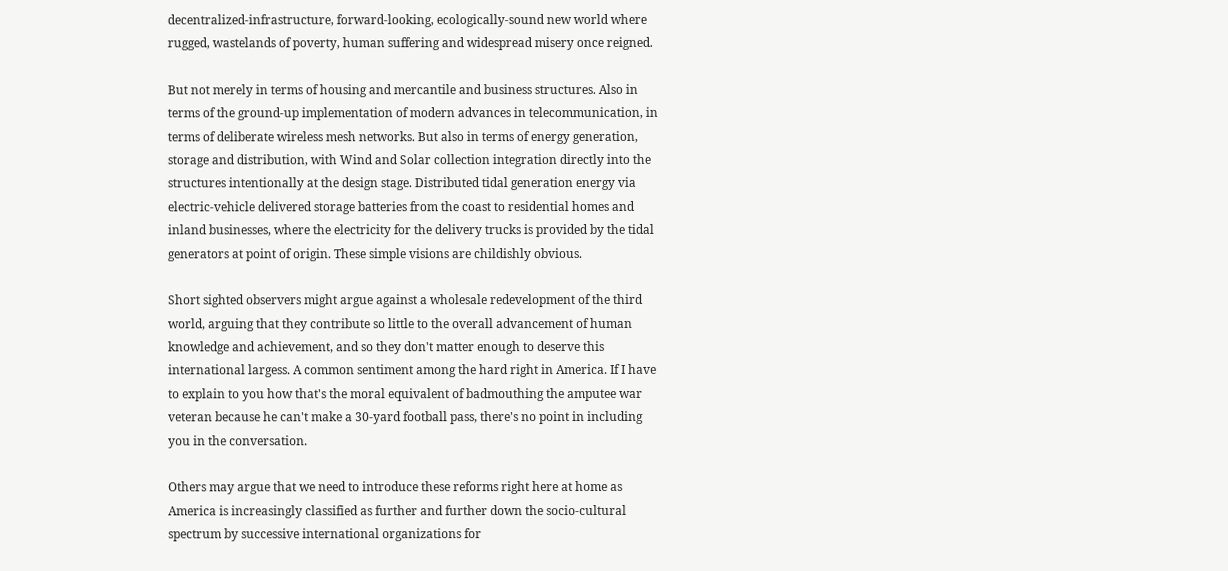decentralized-infrastructure, forward-looking, ecologically-sound new world where rugged, wastelands of poverty, human suffering and widespread misery once reigned.

But not merely in terms of housing and mercantile and business structures. Also in terms of the ground-up implementation of modern advances in telecommunication, in terms of deliberate wireless mesh networks. But also in terms of energy generation, storage and distribution, with Wind and Solar collection integration directly into the structures intentionally at the design stage. Distributed tidal generation energy via electric-vehicle delivered storage batteries from the coast to residential homes and inland businesses, where the electricity for the delivery trucks is provided by the tidal generators at point of origin. These simple visions are childishly obvious.

Short sighted observers might argue against a wholesale redevelopment of the third world, arguing that they contribute so little to the overall advancement of human knowledge and achievement, and so they don't matter enough to deserve this international largess. A common sentiment among the hard right in America. If I have to explain to you how that's the moral equivalent of badmouthing the amputee war veteran because he can't make a 30-yard football pass, there's no point in including you in the conversation.

Others may argue that we need to introduce these reforms right here at home as America is increasingly classified as further and further down the socio-cultural spectrum by successive international organizations for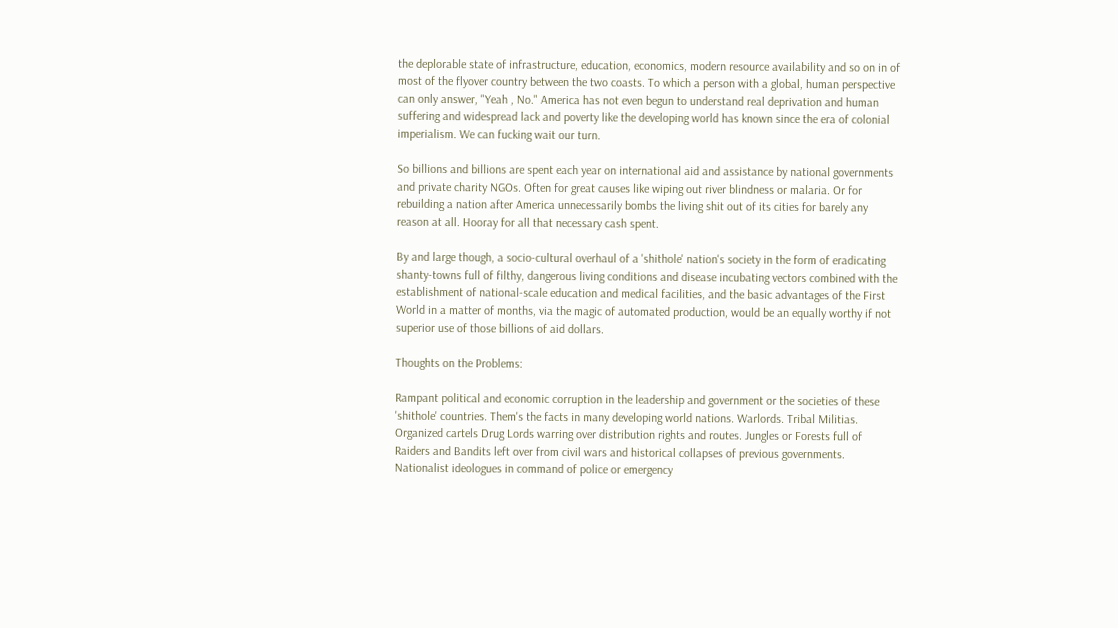the deplorable state of infrastructure, education, economics, modern resource availability and so on in of most of the flyover country between the two coasts. To which a person with a global, human perspective can only answer, "Yeah , No." America has not even begun to understand real deprivation and human suffering and widespread lack and poverty like the developing world has known since the era of colonial imperialism. We can fucking wait our turn.

So billions and billions are spent each year on international aid and assistance by national governments and private charity NGOs. Often for great causes like wiping out river blindness or malaria. Or for rebuilding a nation after America unnecessarily bombs the living shit out of its cities for barely any reason at all. Hooray for all that necessary cash spent.

By and large though, a socio-cultural overhaul of a 'shithole' nation's society in the form of eradicating shanty-towns full of filthy, dangerous living conditions and disease incubating vectors combined with the establishment of national-scale education and medical facilities, and the basic advantages of the First World in a matter of months, via the magic of automated production, would be an equally worthy if not superior use of those billions of aid dollars.

Thoughts on the Problems:

Rampant political and economic corruption in the leadership and government or the societies of these 'shithole' countries. Them's the facts in many developing world nations. Warlords. Tribal Militias. Organized cartels Drug Lords warring over distribution rights and routes. Jungles or Forests full of Raiders and Bandits left over from civil wars and historical collapses of previous governments. Nationalist ideologues in command of police or emergency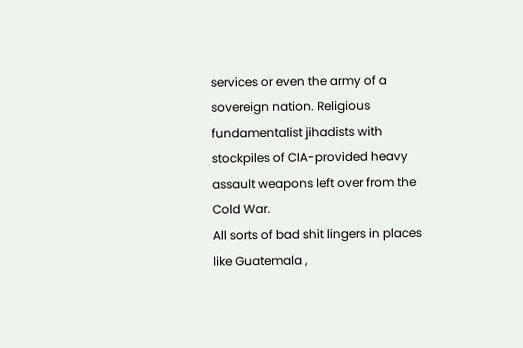services or even the army of a sovereign nation. Religious fundamentalist jihadists with stockpiles of CIA-provided heavy assault weapons left over from the Cold War.
All sorts of bad shit lingers in places like Guatemala ,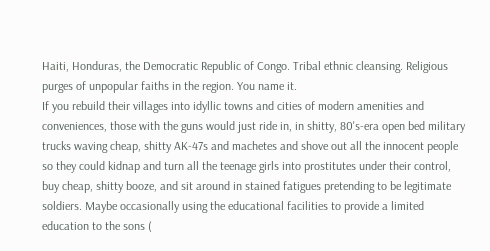Haiti, Honduras, the Democratic Republic of Congo. Tribal ethnic cleansing. Religious purges of unpopular faiths in the region. You name it.
If you rebuild their villages into idyllic towns and cities of modern amenities and conveniences, those with the guns would just ride in, in shitty, 80's-era open bed military trucks waving cheap, shitty AK-47s and machetes and shove out all the innocent people so they could kidnap and turn all the teenage girls into prostitutes under their control, buy cheap, shitty booze, and sit around in stained fatigues pretending to be legitimate soldiers. Maybe occasionally using the educational facilities to provide a limited education to the sons (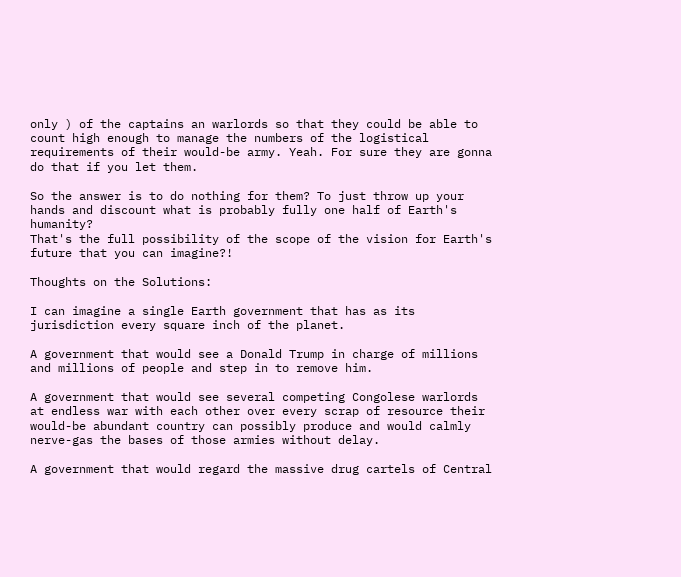only ) of the captains an warlords so that they could be able to count high enough to manage the numbers of the logistical requirements of their would-be army. Yeah. For sure they are gonna do that if you let them.

So the answer is to do nothing for them? To just throw up your hands and discount what is probably fully one half of Earth's humanity?
That's the full possibility of the scope of the vision for Earth's future that you can imagine?!

Thoughts on the Solutions:

I can imagine a single Earth government that has as its jurisdiction every square inch of the planet.

A government that would see a Donald Trump in charge of millions and millions of people and step in to remove him.

A government that would see several competing Congolese warlords at endless war with each other over every scrap of resource their would-be abundant country can possibly produce and would calmly nerve-gas the bases of those armies without delay.

A government that would regard the massive drug cartels of Central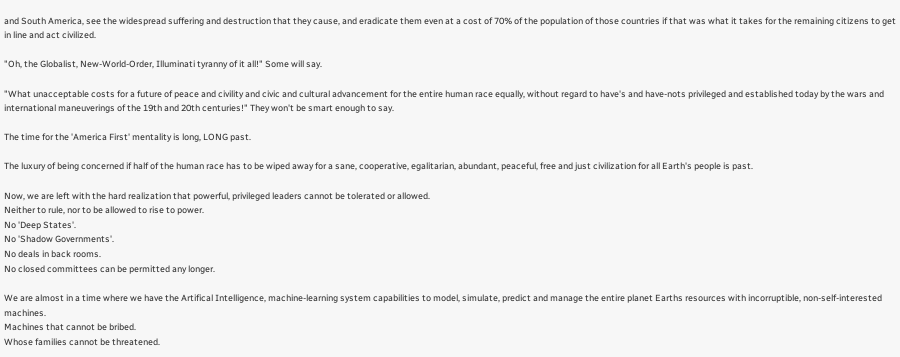and South America, see the widespread suffering and destruction that they cause, and eradicate them even at a cost of 70% of the population of those countries if that was what it takes for the remaining citizens to get in line and act civilized.

"Oh, the Globalist, New-World-Order, Illuminati tyranny of it all!" Some will say.

"What unacceptable costs for a future of peace and civility and civic and cultural advancement for the entire human race equally, without regard to have's and have-nots privileged and established today by the wars and international maneuverings of the 19th and 20th centuries!" They won't be smart enough to say.

The time for the 'America First' mentality is long, LONG past.

The luxury of being concerned if half of the human race has to be wiped away for a sane, cooperative, egalitarian, abundant, peaceful, free and just civilization for all Earth's people is past.

Now, we are left with the hard realization that powerful, privileged leaders cannot be tolerated or allowed.
Neither to rule, nor to be allowed to rise to power.
No 'Deep States'.
No 'Shadow Governments'.
No deals in back rooms.
No closed committees can be permitted any longer.

We are almost in a time where we have the Artifical Intelligence, machine-learning system capabilities to model, simulate, predict and manage the entire planet Earths resources with incorruptible, non-self-interested machines.
Machines that cannot be bribed.
Whose families cannot be threatened.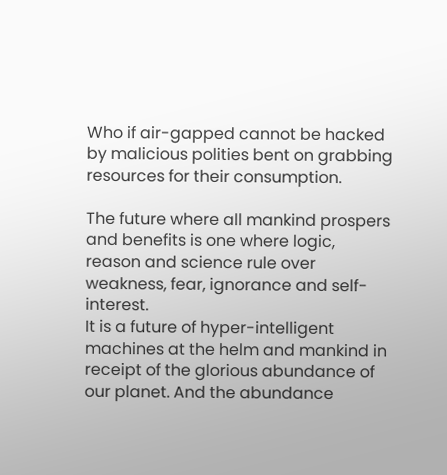Who if air-gapped cannot be hacked by malicious polities bent on grabbing resources for their consumption.

The future where all mankind prospers and benefits is one where logic, reason and science rule over weakness, fear, ignorance and self-interest.
It is a future of hyper-intelligent machines at the helm and mankind in receipt of the glorious abundance of our planet. And the abundance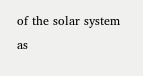of the solar system as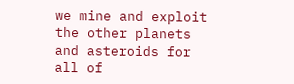we mine and exploit the other planets and asteroids for all of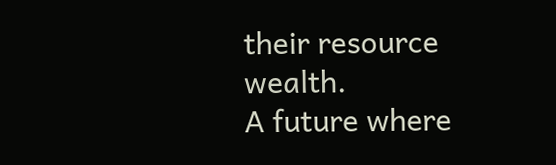their resource wealth.
A future where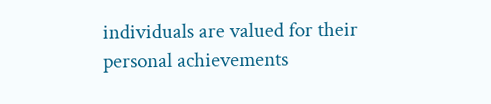individuals are valued for their personal achievements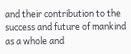and their contribution to the success and future of mankind as a whole and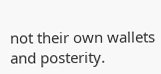not their own wallets and posterity.